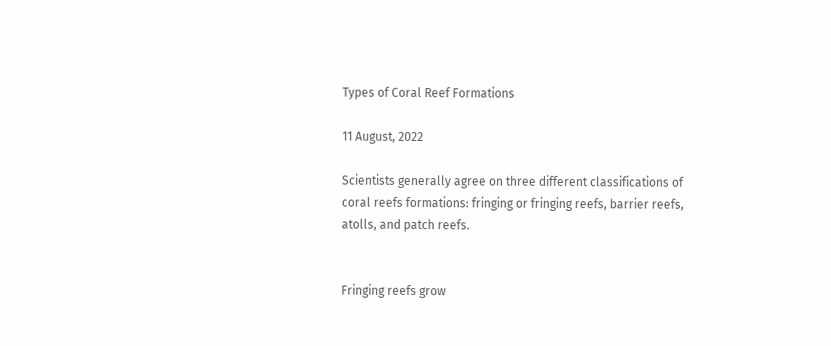Types of Coral Reef Formations

11 August, 2022

Scientists generally agree on three different classifications of coral reefs formations: fringing or fringing reefs, barrier reefs, atolls, and patch reefs.


Fringing reefs grow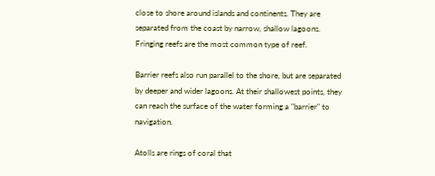close to shore around islands and continents. They are separated from the coast by narrow, shallow lagoons. Fringing reefs are the most common type of reef.

Barrier reefs also run parallel to the shore, but are separated by deeper and wider lagoons. At their shallowest points, they can reach the surface of the water forming a "barrier" to navigation.

Atolls are rings of coral that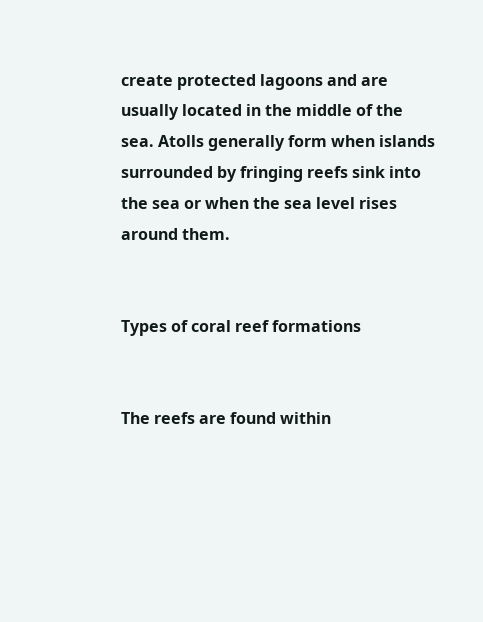create protected lagoons and are usually located in the middle of the sea. Atolls generally form when islands surrounded by fringing reefs sink into the sea or when the sea level rises around them.


Types of coral reef formations


The reefs are found within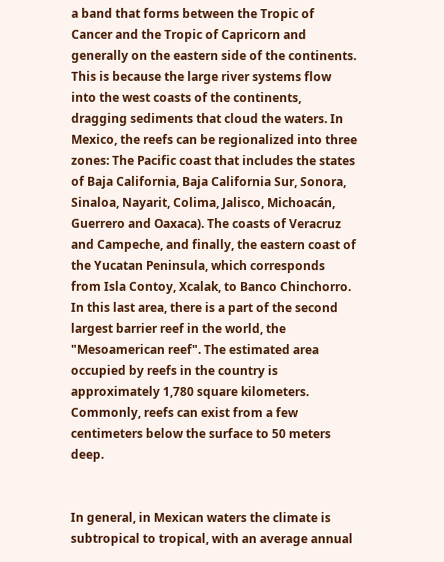a band that forms between the Tropic of Cancer and the Tropic of Capricorn and generally on the eastern side of the continents. This is because the large river systems flow into the west coasts of the continents, dragging sediments that cloud the waters. In Mexico, the reefs can be regionalized into three zones: The Pacific coast that includes the states of Baja California, Baja California Sur, Sonora, Sinaloa, Nayarit, Colima, Jalisco, Michoacán, Guerrero and Oaxaca). The coasts of Veracruz and Campeche, and finally, the eastern coast of the Yucatan Peninsula, which corresponds from Isla Contoy, Xcalak, to Banco Chinchorro. In this last area, there is a part of the second largest barrier reef in the world, the "Mesoamerican reef". The estimated area occupied by reefs in the country is approximately 1,780 square kilometers. Commonly, reefs can exist from a few centimeters below the surface to 50 meters deep.


In general, in Mexican waters the climate is subtropical to tropical, with an average annual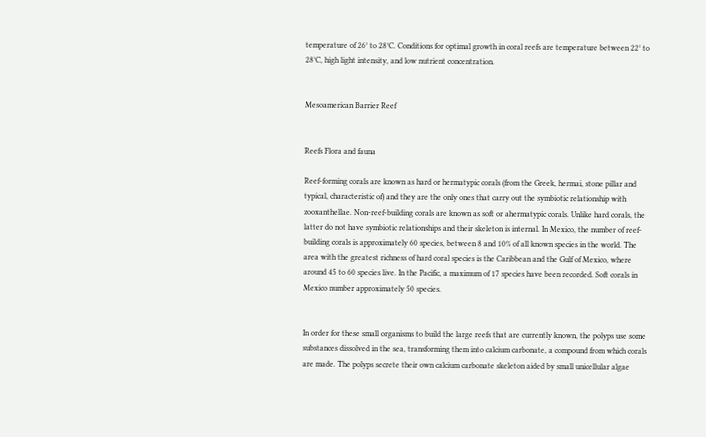temperature of 26° to 28°C. Conditions for optimal growth in coral reefs are temperature between 22° to 28°C, high light intensity, and low nutrient concentration.


Mesoamerican Barrier Reef


Reefs Flora and fauna

Reef-forming corals are known as hard or hermatypic corals (from the Greek, hermai, stone pillar and typical, characteristic of) and they are the only ones that carry out the symbiotic relationship with zooxanthellae. Non-reef-building corals are known as soft or ahermatypic corals. Unlike hard corals, the latter do not have symbiotic relationships and their skeleton is internal. In Mexico, the number of reef-building corals is approximately 60 species, between 8 and 10% of all known species in the world. The area with the greatest richness of hard coral species is the Caribbean and the Gulf of Mexico, where around 45 to 60 species live. In the Pacific, a maximum of 17 species have been recorded. Soft corals in Mexico number approximately 50 species.


In order for these small organisms to build the large reefs that are currently known, the polyps use some substances dissolved in the sea, transforming them into calcium carbonate, a compound from which corals are made. The polyps secrete their own calcium carbonate skeleton aided by small unicellular algae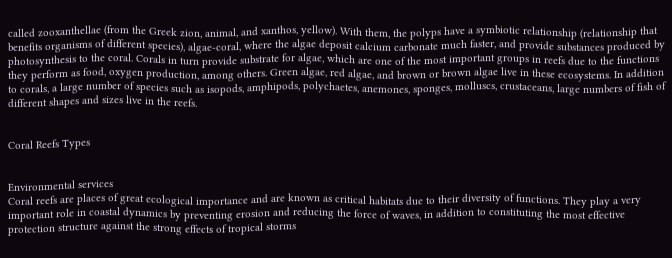called zooxanthellae (from the Greek zion, animal, and xanthos, yellow). With them, the polyps have a symbiotic relationship (relationship that benefits organisms of different species), algae-coral, where the algae deposit calcium carbonate much faster, and provide substances produced by photosynthesis to the coral. Corals in turn provide substrate for algae, which are one of the most important groups in reefs due to the functions they perform as food, oxygen production, among others. Green algae, red algae, and brown or brown algae live in these ecosystems. In addition to corals, a large number of species such as isopods, amphipods, polychaetes, anemones, sponges, molluscs, crustaceans, large numbers of fish of different shapes and sizes live in the reefs.


Coral Reefs Types


Environmental services
Coral reefs are places of great ecological importance and are known as critical habitats due to their diversity of functions. They play a very important role in coastal dynamics by preventing erosion and reducing the force of waves, in addition to constituting the most effective protection structure against the strong effects of tropical storms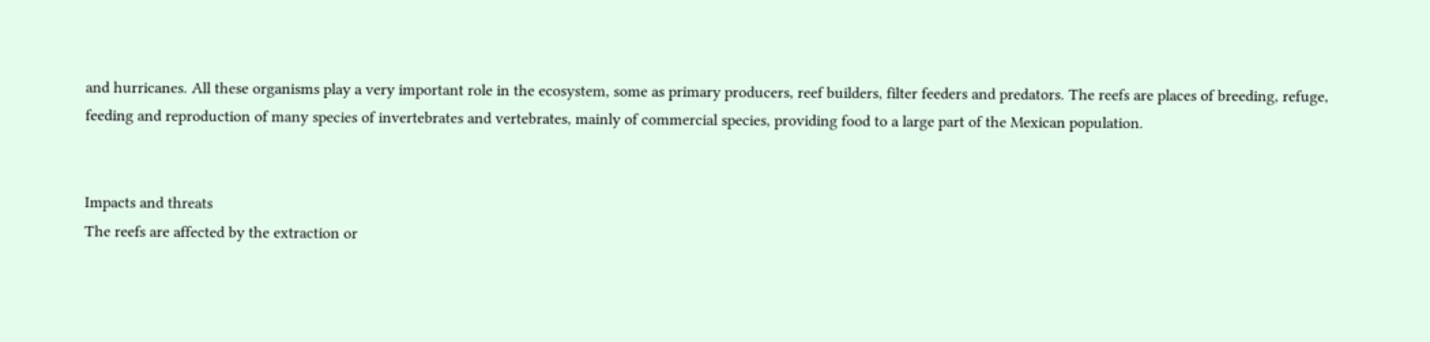and hurricanes. All these organisms play a very important role in the ecosystem, some as primary producers, reef builders, filter feeders and predators. The reefs are places of breeding, refuge, feeding and reproduction of many species of invertebrates and vertebrates, mainly of commercial species, providing food to a large part of the Mexican population.


Impacts and threats
The reefs are affected by the extraction or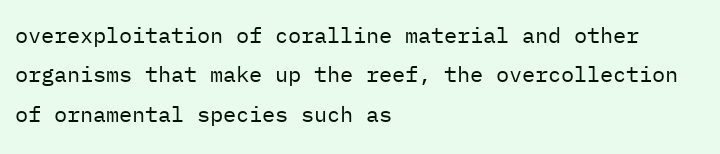overexploitation of coralline material and other organisms that make up the reef, the overcollection of ornamental species such as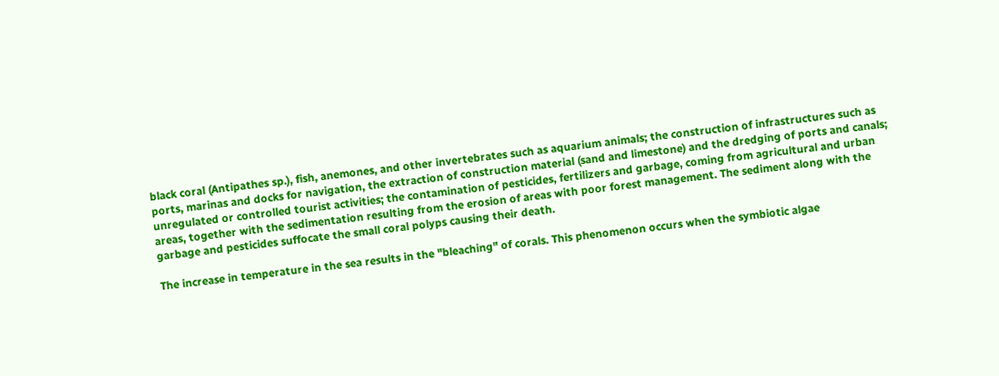black coral (Antipathes sp.), fish, anemones, and other invertebrates such as aquarium animals; the construction of infrastructures such as ports, marinas and docks for navigation, the extraction of construction material (sand and limestone) and the dredging of ports and canals; unregulated or controlled tourist activities; the contamination of pesticides, fertilizers and garbage, coming from agricultural and urban areas, together with the sedimentation resulting from the erosion of areas with poor forest management. The sediment along with the garbage and pesticides suffocate the small coral polyps causing their death.

The increase in temperature in the sea results in the "bleaching" of corals. This phenomenon occurs when the symbiotic algae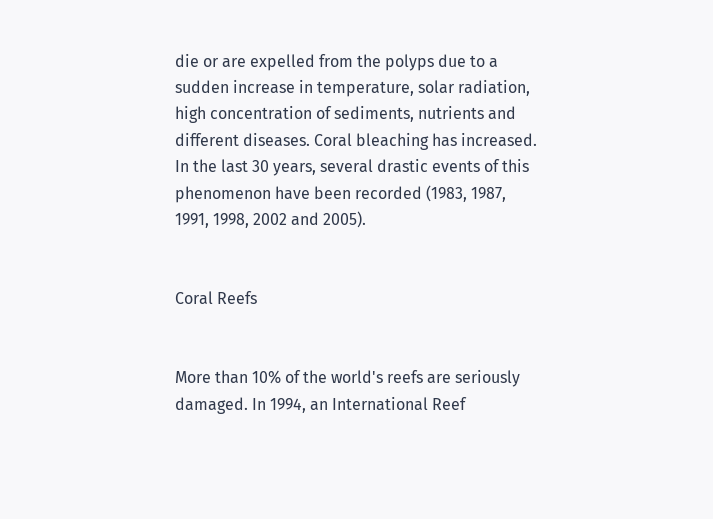die or are expelled from the polyps due to a sudden increase in temperature, solar radiation, high concentration of sediments, nutrients and different diseases. Coral bleaching has increased. In the last 30 years, several drastic events of this phenomenon have been recorded (1983, 1987, 1991, 1998, 2002 and 2005).


Coral Reefs


More than 10% of the world's reefs are seriously damaged. In 1994, an International Reef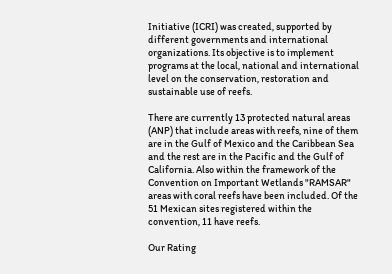Initiative (ICRI) was created, supported by different governments and international organizations. Its objective is to implement programs at the local, national and international level on the conservation, restoration and sustainable use of reefs.

There are currently 13 protected natural areas (ANP) that include areas with reefs, nine of them are in the Gulf of Mexico and the Caribbean Sea and the rest are in the Pacific and the Gulf of California. Also within the framework of the Convention on Important Wetlands "RAMSAR" areas with coral reefs have been included. Of the 51 Mexican sites registered within the convention, 11 have reefs.

Our Rating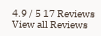4.9 / 5 17 Reviews View all Reviews